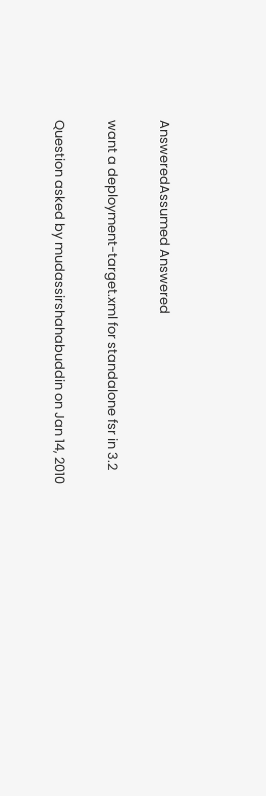AnsweredAssumed Answered

want a deployment-target.xml for standalone fsr in 3.2

Question asked by mudassirshahabuddin on Jan 14, 2010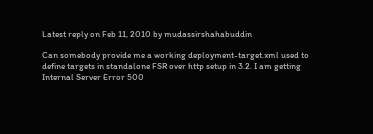Latest reply on Feb 11, 2010 by mudassirshahabuddin

Can somebody provide me a working deployment-target.xml used to define targets in standalone FSR over http setup in 3.2. I am getting Internal Server Error 500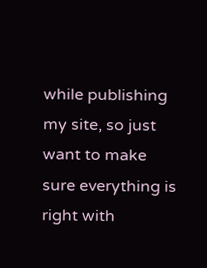while publishing my site, so just want to make sure everything is right with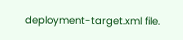deployment-target.xml file.